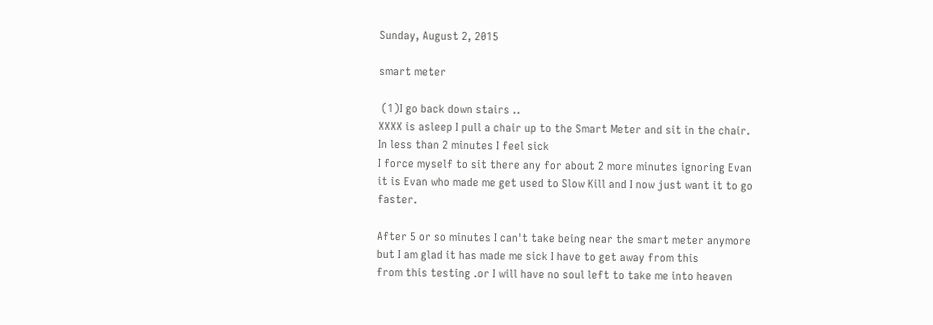Sunday, August 2, 2015

smart meter

 (1)I go back down stairs ..
XXXX is asleep I pull a chair up to the Smart Meter and sit in the chair.
In less than 2 minutes I feel sick
I force myself to sit there any for about 2 more minutes ignoring Evan
it is Evan who made me get used to Slow Kill and I now just want it to go faster.

After 5 or so minutes I can't take being near the smart meter anymore
but I am glad it has made me sick I have to get away from this
from this testing .or I will have no soul left to take me into heaven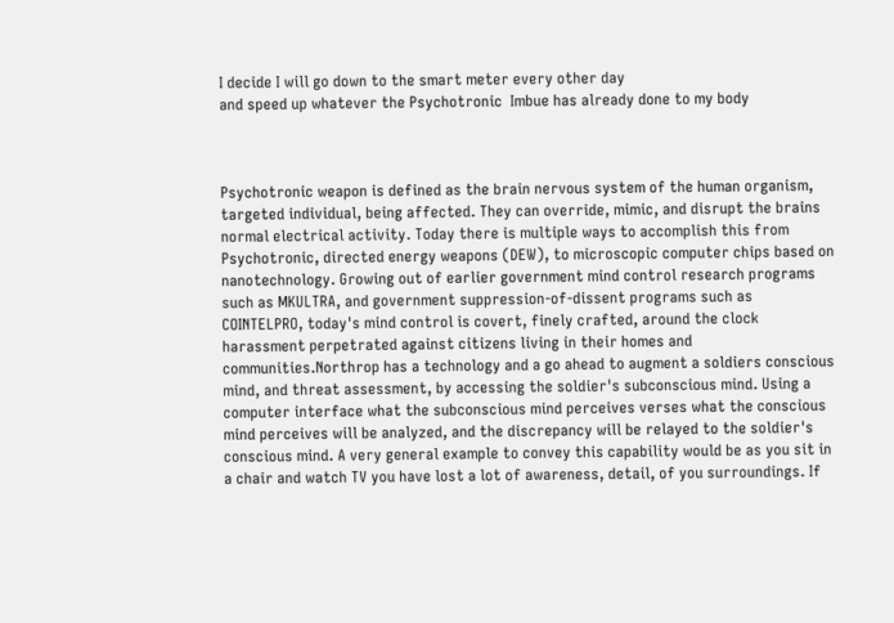I decide I will go down to the smart meter every other day
and speed up whatever the Psychotronic  Imbue has already done to my body



Psychotronic weapon is defined as the brain nervous system of the human organism, targeted individual, being affected. They can override, mimic, and disrupt the brains normal electrical activity. Today there is multiple ways to accomplish this from Psychotronic, directed energy weapons (DEW), to microscopic computer chips based on nanotechnology. Growing out of earlier government mind control research programs such as MKULTRA, and government suppression-of-dissent programs such as COINTELPRO, today's mind control is covert, finely crafted, around the clock harassment perpetrated against citizens living in their homes and communities.Northrop has a technology and a go ahead to augment a soldiers conscious mind, and threat assessment, by accessing the soldier's subconscious mind. Using a computer interface what the subconscious mind perceives verses what the conscious mind perceives will be analyzed, and the discrepancy will be relayed to the soldier's conscious mind. A very general example to convey this capability would be as you sit in a chair and watch TV you have lost a lot of awareness, detail, of you surroundings. If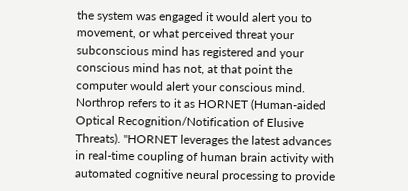the system was engaged it would alert you to movement, or what perceived threat your subconscious mind has registered and your conscious mind has not, at that point the computer would alert your conscious mind. Northrop refers to it as HORNET (Human-aided Optical Recognition/Notification of Elusive Threats). "HORNET leverages the latest advances in real-time coupling of human brain activity with automated cognitive neural processing to provide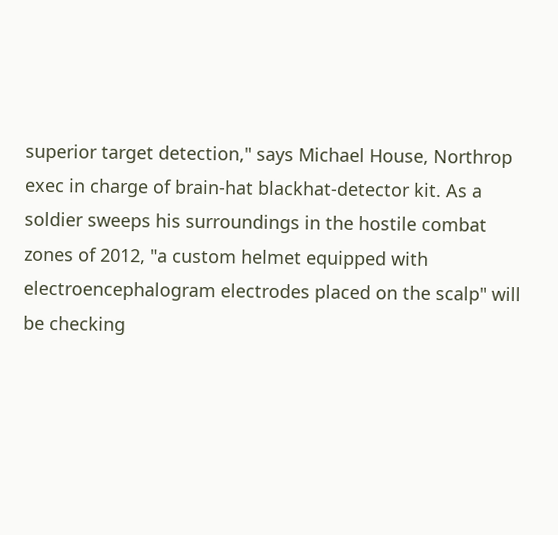superior target detection," says Michael House, Northrop exec in charge of brain-hat blackhat-detector kit. As a soldier sweeps his surroundings in the hostile combat zones of 2012, "a custom helmet equipped with electroencephalogram electrodes placed on the scalp" will be checking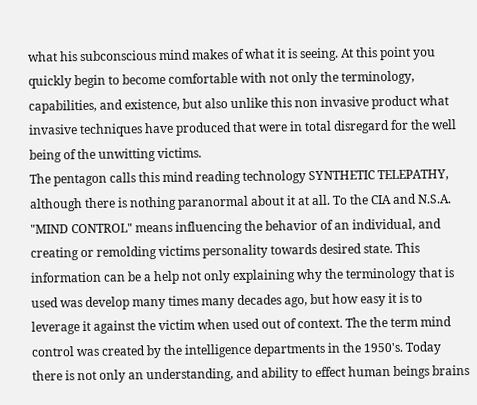what his subconscious mind makes of what it is seeing. At this point you quickly begin to become comfortable with not only the terminology, capabilities, and existence, but also unlike this non invasive product what invasive techniques have produced that were in total disregard for the well being of the unwitting victims.
The pentagon calls this mind reading technology SYNTHETIC TELEPATHY, although there is nothing paranormal about it at all. To the CIA and N.S.A. "MIND CONTROL" means influencing the behavior of an individual, and creating or remolding victims personality towards desired state. This information can be a help not only explaining why the terminology that is used was develop many times many decades ago, but how easy it is to leverage it against the victim when used out of context. The the term mind control was created by the intelligence departments in the 1950's. Today there is not only an understanding, and ability to effect human beings brains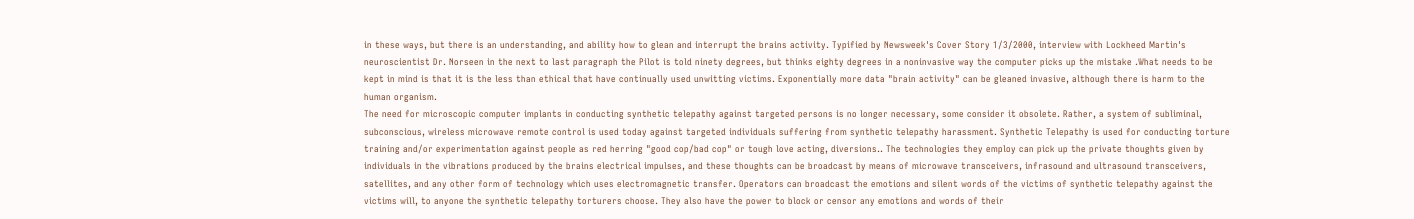in these ways, but there is an understanding, and ability how to glean and interrupt the brains activity. Typified by Newsweek's Cover Story 1/3/2000, interview with Lockheed Martin's neuroscientist Dr. Norseen in the next to last paragraph the Pilot is told ninety degrees, but thinks eighty degrees in a noninvasive way the computer picks up the mistake .What needs to be kept in mind is that it is the less than ethical that have continually used unwitting victims. Exponentially more data "brain activity" can be gleaned invasive, although there is harm to the human organism.
The need for microscopic computer implants in conducting synthetic telepathy against targeted persons is no longer necessary, some consider it obsolete. Rather, a system of subliminal, subconscious, wireless microwave remote control is used today against targeted individuals suffering from synthetic telepathy harassment. Synthetic Telepathy is used for conducting torture training and/or experimentation against people as red herring "good cop/bad cop" or tough love acting, diversions.. The technologies they employ can pick up the private thoughts given by individuals in the vibrations produced by the brains electrical impulses, and these thoughts can be broadcast by means of microwave transceivers, infrasound and ultrasound transceivers, satellites, and any other form of technology which uses electromagnetic transfer. Operators can broadcast the emotions and silent words of the victims of synthetic telepathy against the victims will, to anyone the synthetic telepathy torturers choose. They also have the power to block or censor any emotions and words of their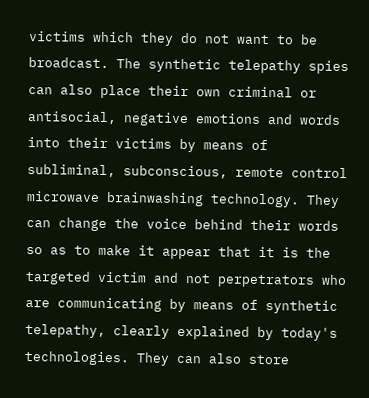victims which they do not want to be broadcast. The synthetic telepathy spies can also place their own criminal or antisocial, negative emotions and words into their victims by means of subliminal, subconscious, remote control microwave brainwashing technology. They can change the voice behind their words so as to make it appear that it is the targeted victim and not perpetrators who are communicating by means of synthetic telepathy, clearly explained by today's technologies. They can also store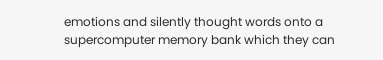emotions and silently thought words onto a supercomputer memory bank which they can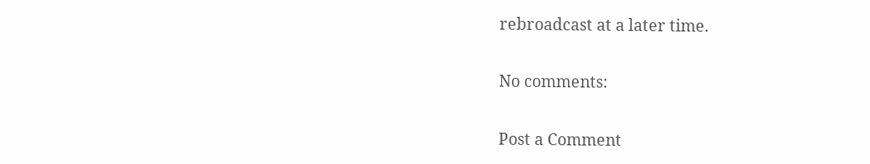rebroadcast at a later time.

No comments:

Post a Comment